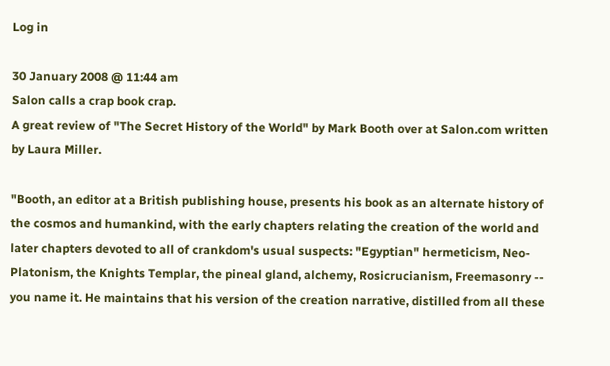Log in

30 January 2008 @ 11:44 am
Salon calls a crap book crap.
A great review of "The Secret History of the World" by Mark Booth over at Salon.com written by Laura Miller.

"Booth, an editor at a British publishing house, presents his book as an alternate history of the cosmos and humankind, with the early chapters relating the creation of the world and later chapters devoted to all of crankdom's usual suspects: "Egyptian" hermeticism, Neo-Platonism, the Knights Templar, the pineal gland, alchemy, Rosicrucianism, Freemasonry -- you name it. He maintains that his version of the creation narrative, distilled from all these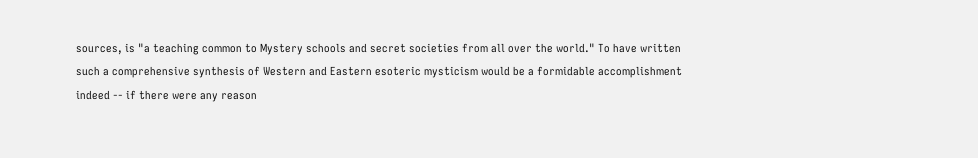sources, is "a teaching common to Mystery schools and secret societies from all over the world." To have written such a comprehensive synthesis of Western and Eastern esoteric mysticism would be a formidable accomplishment indeed -- if there were any reason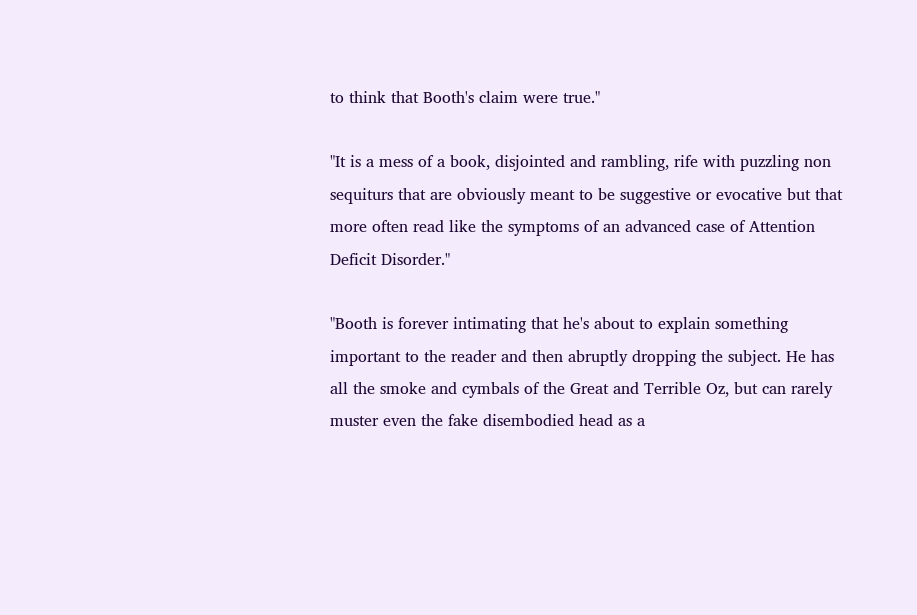to think that Booth's claim were true."

"It is a mess of a book, disjointed and rambling, rife with puzzling non sequiturs that are obviously meant to be suggestive or evocative but that more often read like the symptoms of an advanced case of Attention Deficit Disorder."

"Booth is forever intimating that he's about to explain something important to the reader and then abruptly dropping the subject. He has all the smoke and cymbals of the Great and Terrible Oz, but can rarely muster even the fake disembodied head as a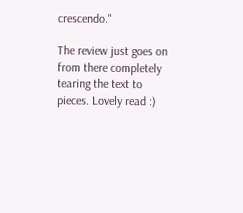crescendo."

The review just goes on from there completely tearing the text to pieces. Lovely read :)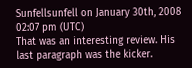Sunfellsunfell on January 30th, 2008 02:07 pm (UTC)
That was an interesting review. His last paragraph was the kicker.